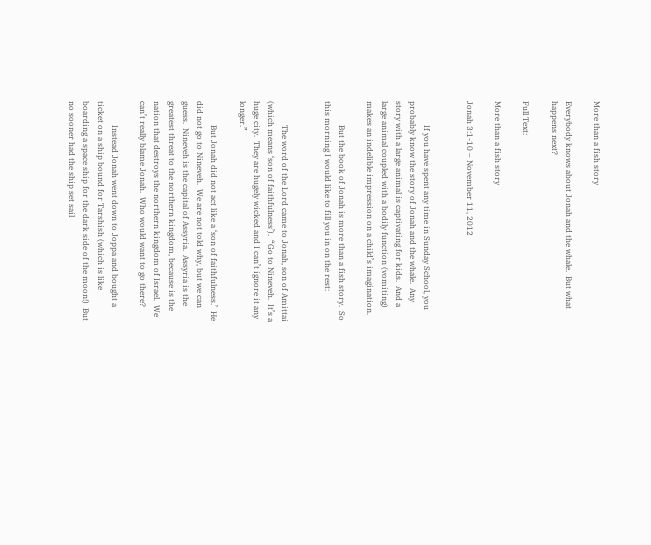More than a fish story

Everybody knows about Jonah and the whale.  But what happens next?

Full Text:

More than a fish story

Jonah 3:1-10 – November 11, 2012


            If you have spent any time in Sunday School, you probably know the story of Jonah and the whale.  Any story with a large animal is captivating for kids.  And a large animal coupled with a bodily function (vomiting) makes an indelible impression on a child’s imagination.

            But the book of Jonah is more than a fish story.  So this morning I would like to fill you in on the rest:


            The word of the Lord came to Jonah, son of Amittai (which means ‘son of faithfulness’).  “Go to Nineveh.  It’s a huge city.  They are hugely wicked and I can’t ignore it any longer.”

            But Jonah did not act like a ‘son of faithfulness.’  He did not go to Nineveh.  We are not told why, but we can guess.  Nineveh is the capital of Assyria.  Assyria is the greatest threat to the northern kingdom, because is the nation that destroys the northern kingdom of Israel.  We can’t really blame Jonah.  Who would want to go there?

            Instead Jonah went down to Joppa and bought a ticket on a ship bound for Tarshish (which is like boarding a space ship for the dark side of the moon!)  But no sooner had the ship set sail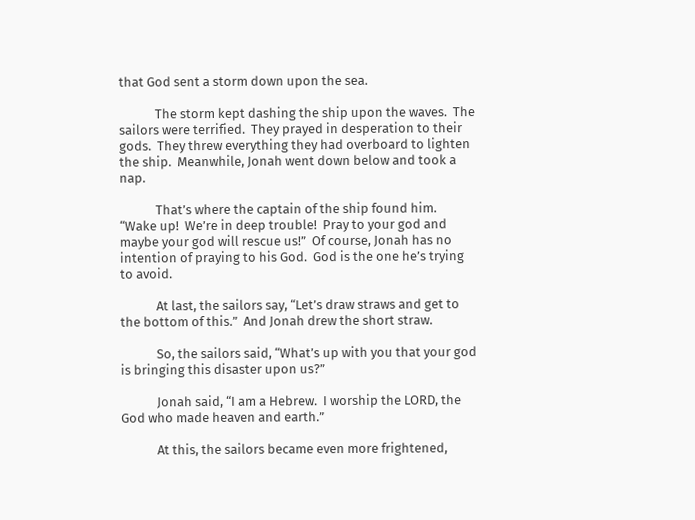that God sent a storm down upon the sea.

            The storm kept dashing the ship upon the waves.  The sailors were terrified.  They prayed in desperation to their gods.  They threw everything they had overboard to lighten the ship.  Meanwhile, Jonah went down below and took a nap.

            That’s where the captain of the ship found him.  “Wake up!  We’re in deep trouble!  Pray to your god and maybe your god will rescue us!”  Of course, Jonah has no intention of praying to his God.  God is the one he’s trying to avoid.

            At last, the sailors say, “Let’s draw straws and get to the bottom of this.”  And Jonah drew the short straw.

            So, the sailors said, “What’s up with you that your god is bringing this disaster upon us?”

            Jonah said, “I am a Hebrew.  I worship the LORD, the God who made heaven and earth.”

            At this, the sailors became even more frightened,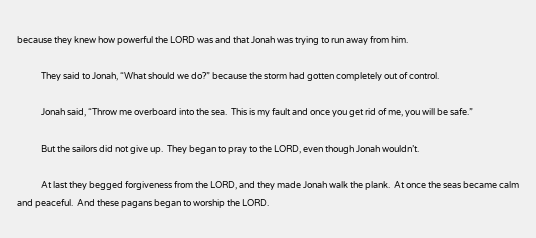because they knew how powerful the LORD was and that Jonah was trying to run away from him.

            They said to Jonah, “What should we do?” because the storm had gotten completely out of control.

            Jonah said, “Throw me overboard into the sea.  This is my fault and once you get rid of me, you will be safe.”

            But the sailors did not give up.  They began to pray to the LORD, even though Jonah wouldn’t.

            At last they begged forgiveness from the LORD, and they made Jonah walk the plank.  At once the seas became calm and peaceful.  And these pagans began to worship the LORD.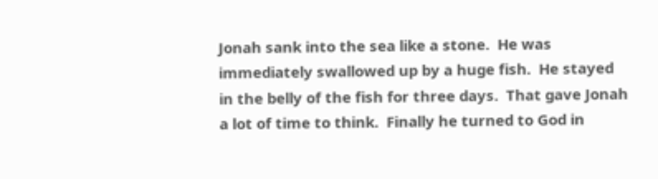Jonah sank into the sea like a stone.  He was immediately swallowed up by a huge fish.  He stayed in the belly of the fish for three days.  That gave Jonah a lot of time to think.  Finally he turned to God in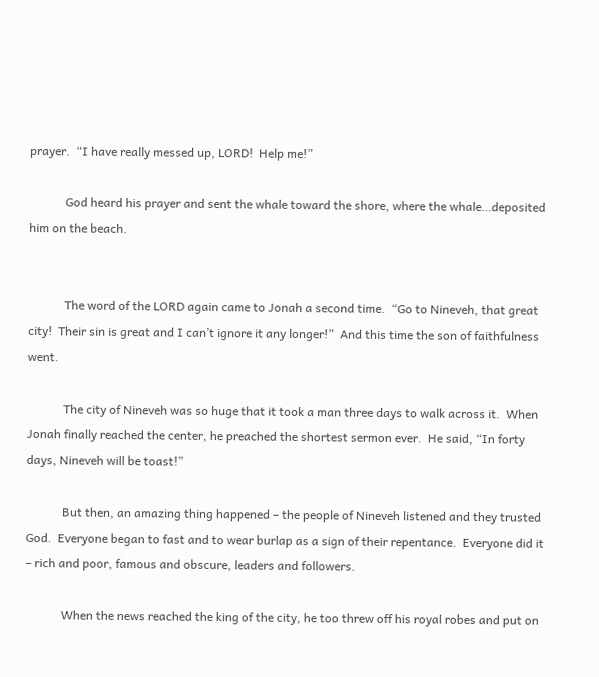prayer.  “I have really messed up, LORD!  Help me!”

            God heard his prayer and sent the whale toward the shore, where the whale…deposited him on the beach.


            The word of the LORD again came to Jonah a second time.  “Go to Nineveh, that great city!  Their sin is great and I can’t ignore it any longer!”  And this time the son of faithfulness went.

            The city of Nineveh was so huge that it took a man three days to walk across it.  When Jonah finally reached the center, he preached the shortest sermon ever.  He said, “In forty days, Nineveh will be toast!”

            But then, an amazing thing happened – the people of Nineveh listened and they trusted God.  Everyone began to fast and to wear burlap as a sign of their repentance.  Everyone did it – rich and poor, famous and obscure, leaders and followers.

            When the news reached the king of the city, he too threw off his royal robes and put on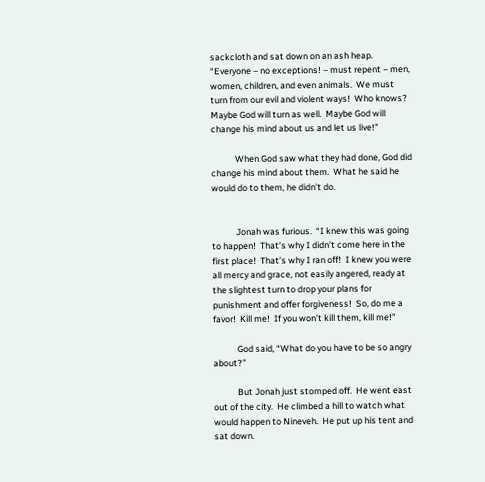sackcloth and sat down on an ash heap.  “Everyone – no exceptions! – must repent – men, women, children, and even animals.  We must turn from our evil and violent ways!  Who knows?  Maybe God will turn as well.  Maybe God will change his mind about us and let us live!”

            When God saw what they had done, God did change his mind about them.  What he said he would do to them, he didn’t do.


            Jonah was furious.  “I knew this was going to happen!  That’s why I didn’t come here in the first place!  That’s why I ran off!  I knew you were all mercy and grace, not easily angered, ready at the slightest turn to drop your plans for punishment and offer forgiveness!  So, do me a favor!  Kill me!  If you won’t kill them, kill me!”

            God said, “What do you have to be so angry about?”

            But Jonah just stomped off.  He went east out of the city.  He climbed a hill to watch what would happen to Nineveh.  He put up his tent and sat down.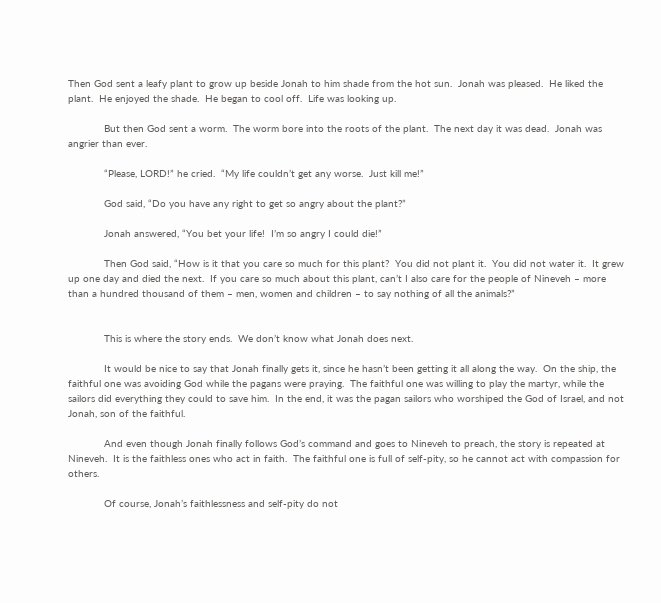Then God sent a leafy plant to grow up beside Jonah to him shade from the hot sun.  Jonah was pleased.  He liked the plant.  He enjoyed the shade.  He began to cool off.  Life was looking up.

            But then God sent a worm.  The worm bore into the roots of the plant.  The next day it was dead.  Jonah was angrier than ever.

            “Please, LORD!” he cried.  “My life couldn’t get any worse.  Just kill me!”

            God said, “Do you have any right to get so angry about the plant?”

            Jonah answered, “You bet your life!  I’m so angry I could die!”

            Then God said, “How is it that you care so much for this plant?  You did not plant it.  You did not water it.  It grew up one day and died the next.  If you care so much about this plant, can’t I also care for the people of Nineveh – more than a hundred thousand of them – men, women and children – to say nothing of all the animals?”


            This is where the story ends.  We don’t know what Jonah does next.

            It would be nice to say that Jonah finally gets it, since he hasn’t been getting it all along the way.  On the ship, the faithful one was avoiding God while the pagans were praying.  The faithful one was willing to play the martyr, while the sailors did everything they could to save him.  In the end, it was the pagan sailors who worshiped the God of Israel, and not Jonah, son of the faithful.

            And even though Jonah finally follows God’s command and goes to Nineveh to preach, the story is repeated at Nineveh.  It is the faithless ones who act in faith.  The faithful one is full of self-pity, so he cannot act with compassion for others.

            Of course, Jonah’s faithlessness and self-pity do not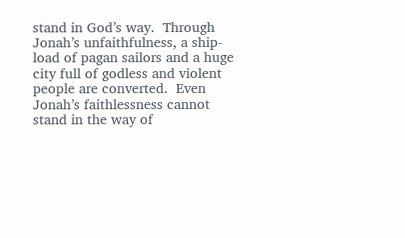stand in God’s way.  Through Jonah’s unfaithfulness, a ship-load of pagan sailors and a huge city full of godless and violent people are converted.  Even Jonah’s faithlessness cannot stand in the way of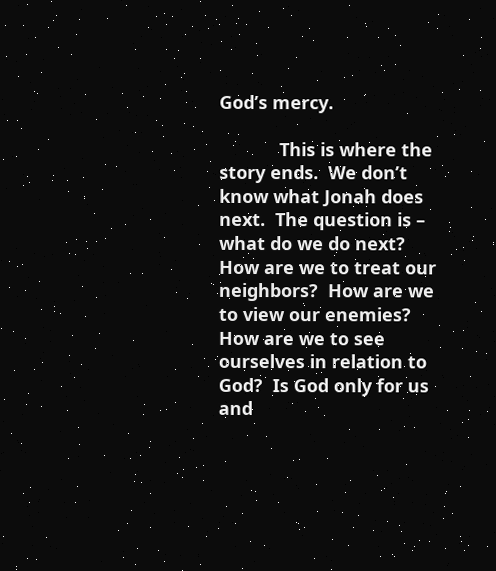God’s mercy.

            This is where the story ends.  We don’t know what Jonah does next.  The question is – what do we do next?  How are we to treat our neighbors?  How are we to view our enemies? How are we to see ourselves in relation to God?  Is God only for us and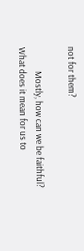not for them?

            Mostly, how can we be faithful?  What does it mean for us to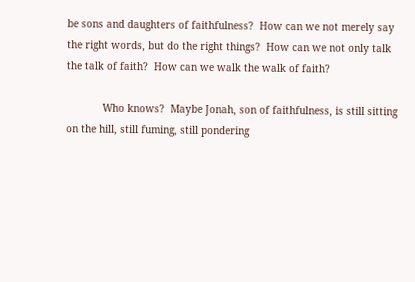be sons and daughters of faithfulness?  How can we not merely say the right words, but do the right things?  How can we not only talk the talk of faith?  How can we walk the walk of faith?

            Who knows?  Maybe Jonah, son of faithfulness, is still sitting on the hill, still fuming, still pondering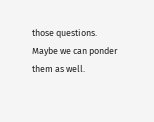those questions.  Maybe we can ponder them as well.